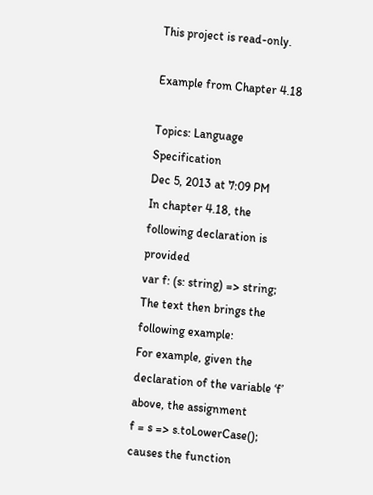This project is read-only.

Example from Chapter 4.18

Topics: Language Specification
Dec 5, 2013 at 7:09 PM
In chapter 4.18, the following declaration is provided
var f: (s: string) => string;
The text then brings the following example:
For example, given the declaration of the variable ‘f’ above, the assignment
f = s => s.toLowerCase();
causes the function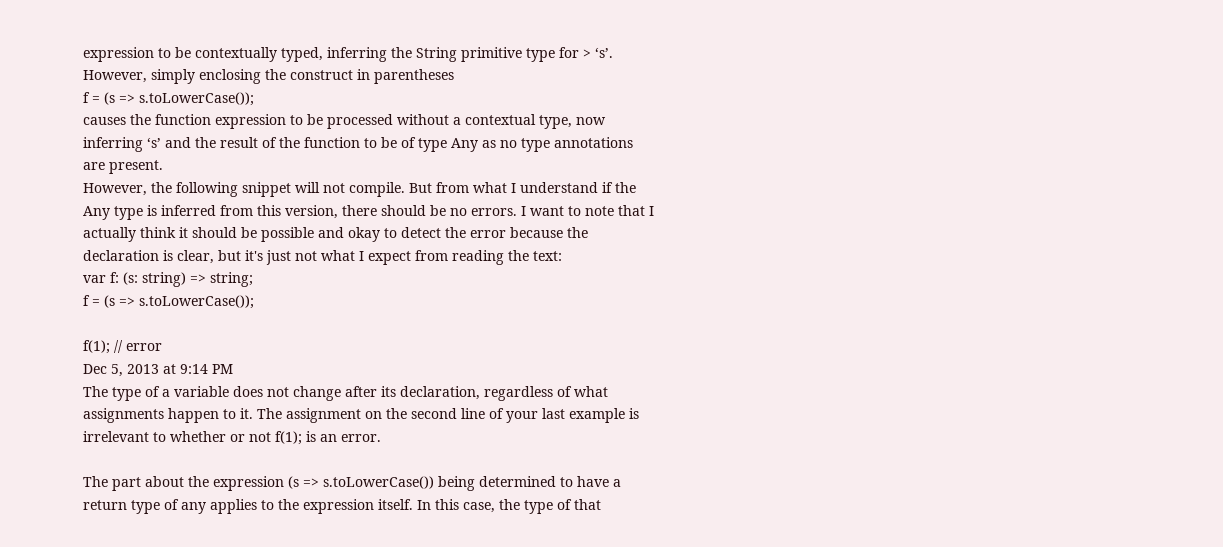expression to be contextually typed, inferring the String primitive type for > ‘s’.
However, simply enclosing the construct in parentheses
f = (s => s.toLowerCase());
causes the function expression to be processed without a contextual type, now inferring ‘s’ and the result of the function to be of type Any as no type annotations are present.
However, the following snippet will not compile. But from what I understand if the Any type is inferred from this version, there should be no errors. I want to note that I actually think it should be possible and okay to detect the error because the declaration is clear, but it's just not what I expect from reading the text:
var f: (s: string) => string;
f = (s => s.toLowerCase());

f(1); // error
Dec 5, 2013 at 9:14 PM
The type of a variable does not change after its declaration, regardless of what assignments happen to it. The assignment on the second line of your last example is irrelevant to whether or not f(1); is an error.

The part about the expression (s => s.toLowerCase()) being determined to have a return type of any applies to the expression itself. In this case, the type of that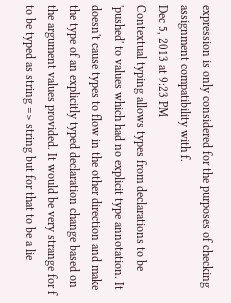expression is only considered for the purposes of checking assignment compatibility with f.
Dec 5, 2013 at 9:23 PM
Contextual typing allows types from declarations to be 'pushed' to values which had no explicit type annotation. It doesn't cause types to flow in the other direction and make the type of an explicitly typed declaration change based on the argument values provided. It would be very strange for f to be typed as string => string but for that to be a lie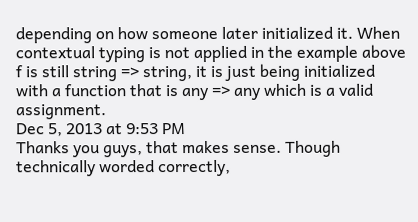depending on how someone later initialized it. When contextual typing is not applied in the example above f is still string => string, it is just being initialized with a function that is any => any which is a valid assignment.
Dec 5, 2013 at 9:53 PM
Thanks you guys, that makes sense. Though technically worded correctly,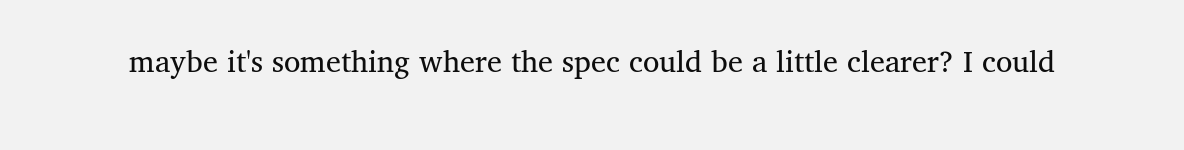maybe it's something where the spec could be a little clearer? I could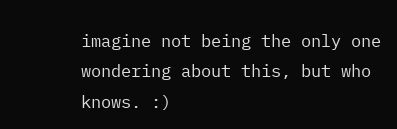imagine not being the only one wondering about this, but who knows. :)